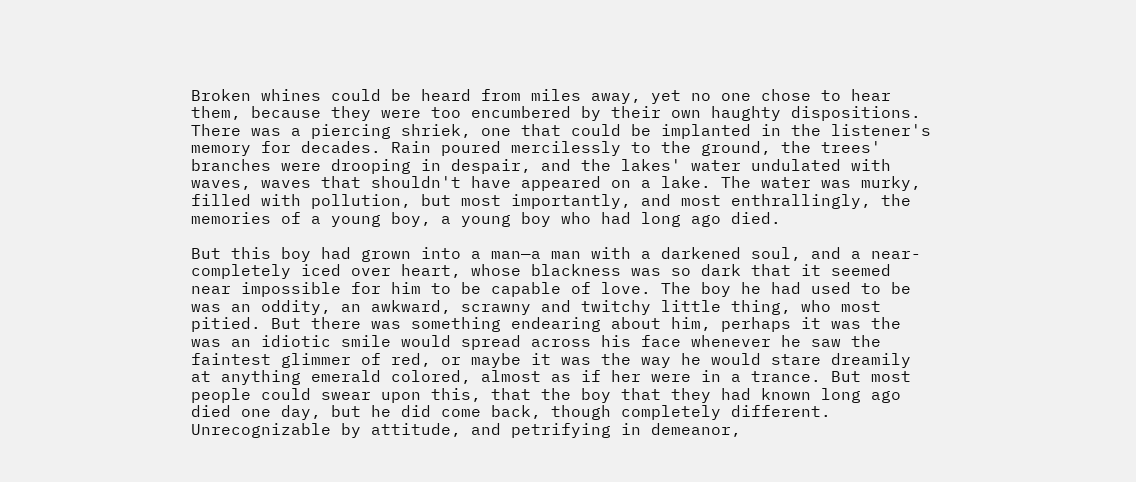Broken whines could be heard from miles away, yet no one chose to hear them, because they were too encumbered by their own haughty dispositions. There was a piercing shriek, one that could be implanted in the listener's memory for decades. Rain poured mercilessly to the ground, the trees' branches were drooping in despair, and the lakes' water undulated with waves, waves that shouldn't have appeared on a lake. The water was murky, filled with pollution, but most importantly, and most enthrallingly, the memories of a young boy, a young boy who had long ago died.

But this boy had grown into a man—a man with a darkened soul, and a near-completely iced over heart, whose blackness was so dark that it seemed near impossible for him to be capable of love. The boy he had used to be was an oddity, an awkward, scrawny and twitchy little thing, who most pitied. But there was something endearing about him, perhaps it was the was an idiotic smile would spread across his face whenever he saw the faintest glimmer of red, or maybe it was the way he would stare dreamily at anything emerald colored, almost as if her were in a trance. But most people could swear upon this, that the boy that they had known long ago died one day, but he did come back, though completely different. Unrecognizable by attitude, and petrifying in demeanor,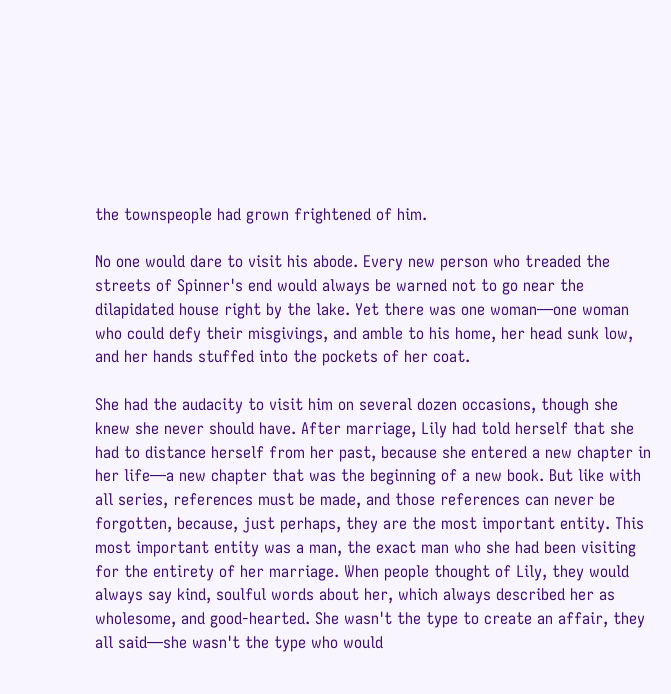the townspeople had grown frightened of him.

No one would dare to visit his abode. Every new person who treaded the streets of Spinner's end would always be warned not to go near the dilapidated house right by the lake. Yet there was one woman—one woman who could defy their misgivings, and amble to his home, her head sunk low, and her hands stuffed into the pockets of her coat.

She had the audacity to visit him on several dozen occasions, though she knew she never should have. After marriage, Lily had told herself that she had to distance herself from her past, because she entered a new chapter in her life—a new chapter that was the beginning of a new book. But like with all series, references must be made, and those references can never be forgotten, because, just perhaps, they are the most important entity. This most important entity was a man, the exact man who she had been visiting for the entirety of her marriage. When people thought of Lily, they would always say kind, soulful words about her, which always described her as wholesome, and good-hearted. She wasn't the type to create an affair, they all said—she wasn't the type who would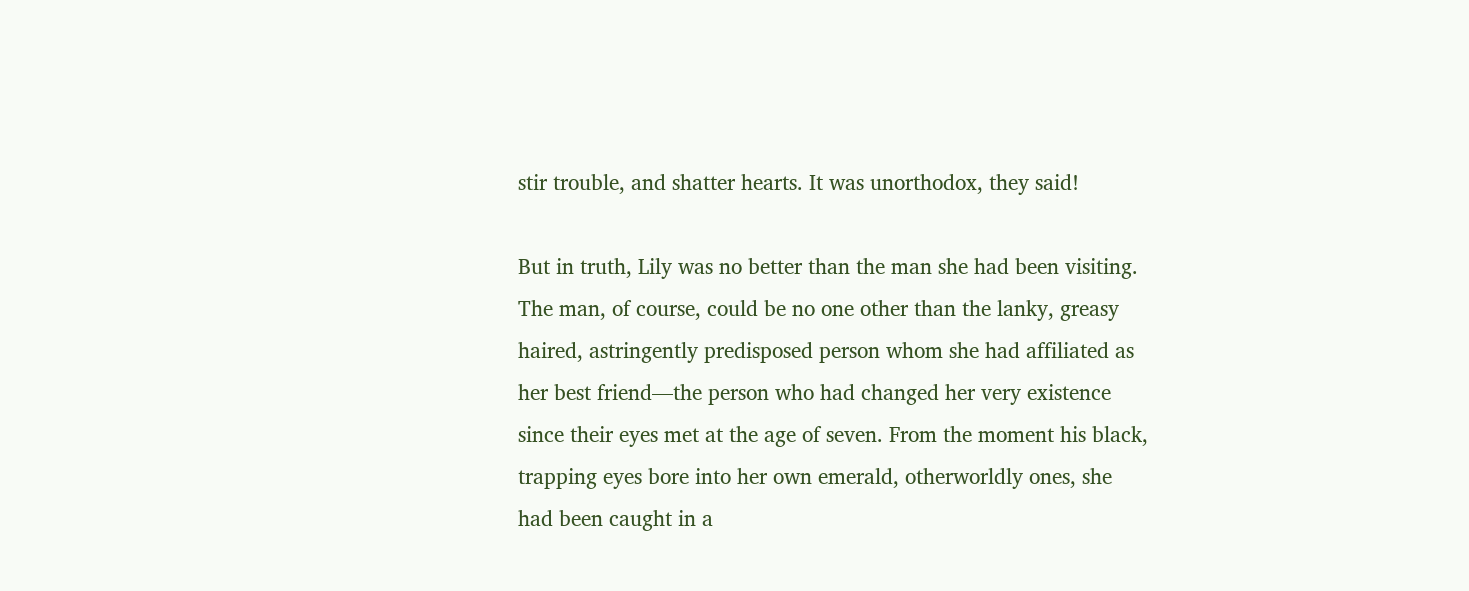stir trouble, and shatter hearts. It was unorthodox, they said!

But in truth, Lily was no better than the man she had been visiting. The man, of course, could be no one other than the lanky, greasy haired, astringently predisposed person whom she had affiliated as her best friend—the person who had changed her very existence since their eyes met at the age of seven. From the moment his black, trapping eyes bore into her own emerald, otherworldly ones, she had been caught in a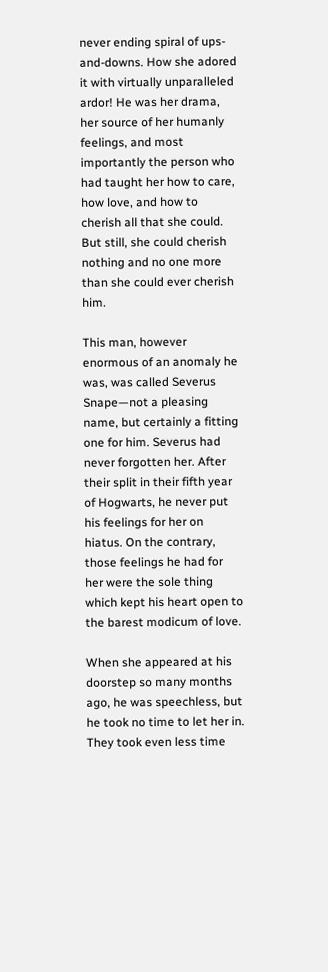never ending spiral of ups-and-downs. How she adored it with virtually unparalleled ardor! He was her drama, her source of her humanly feelings, and most importantly the person who had taught her how to care, how love, and how to cherish all that she could. But still, she could cherish nothing and no one more than she could ever cherish him.

This man, however enormous of an anomaly he was, was called Severus Snape—not a pleasing name, but certainly a fitting one for him. Severus had never forgotten her. After their split in their fifth year of Hogwarts, he never put his feelings for her on hiatus. On the contrary, those feelings he had for her were the sole thing which kept his heart open to the barest modicum of love.

When she appeared at his doorstep so many months ago, he was speechless, but he took no time to let her in. They took even less time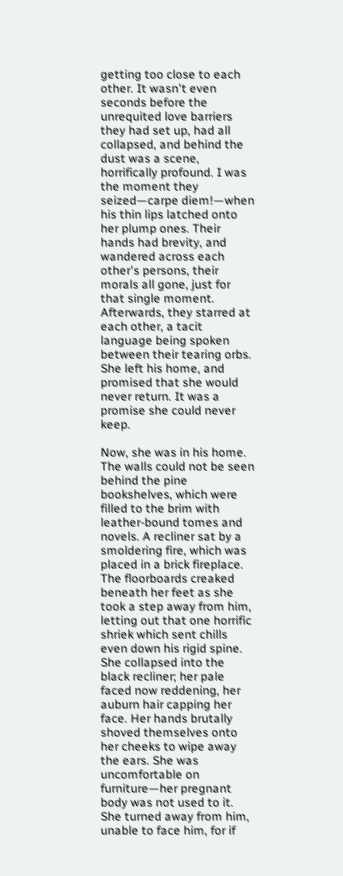getting too close to each other. It wasn't even seconds before the unrequited love barriers they had set up, had all collapsed, and behind the dust was a scene, horrifically profound. I was the moment they seized—carpe diem!—when his thin lips latched onto her plump ones. Their hands had brevity, and wandered across each other's persons, their morals all gone, just for that single moment. Afterwards, they starred at each other, a tacit language being spoken between their tearing orbs. She left his home, and promised that she would never return. It was a promise she could never keep.

Now, she was in his home. The walls could not be seen behind the pine bookshelves, which were filled to the brim with leather-bound tomes and novels. A recliner sat by a smoldering fire, which was placed in a brick fireplace. The floorboards creaked beneath her feet as she took a step away from him, letting out that one horrific shriek which sent chills even down his rigid spine. She collapsed into the black recliner; her pale faced now reddening, her auburn hair capping her face. Her hands brutally shoved themselves onto her cheeks to wipe away the ears. She was uncomfortable on furniture—her pregnant body was not used to it. She turned away from him, unable to face him, for if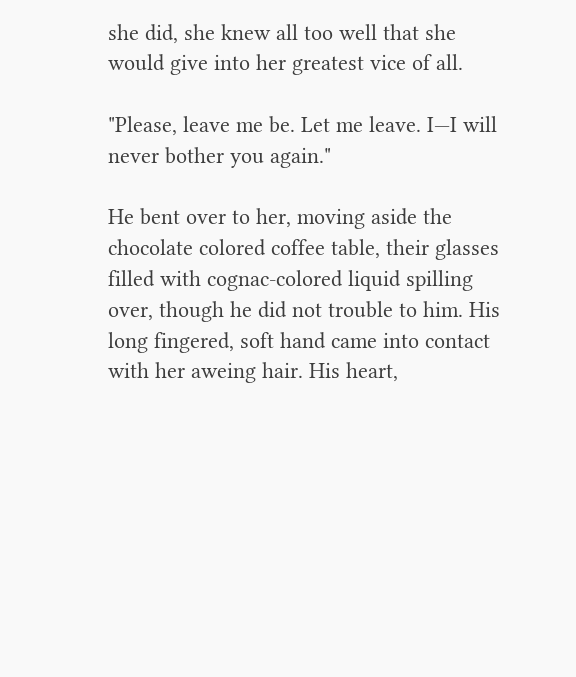she did, she knew all too well that she would give into her greatest vice of all.

"Please, leave me be. Let me leave. I—I will never bother you again."

He bent over to her, moving aside the chocolate colored coffee table, their glasses filled with cognac-colored liquid spilling over, though he did not trouble to him. His long fingered, soft hand came into contact with her aweing hair. His heart,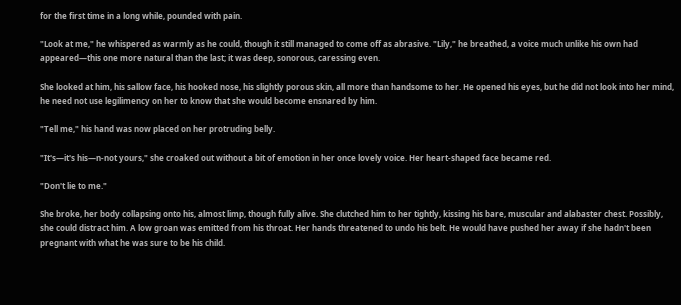for the first time in a long while, pounded with pain.

"Look at me," he whispered as warmly as he could, though it still managed to come off as abrasive. "Lily," he breathed, a voice much unlike his own had appeared—this one more natural than the last; it was deep, sonorous, caressing even.

She looked at him, his sallow face, his hooked nose, his slightly porous skin, all more than handsome to her. He opened his eyes, but he did not look into her mind, he need not use legilimency on her to know that she would become ensnared by him.

"Tell me," his hand was now placed on her protruding belly.

"It's—it's his—n-not yours," she croaked out without a bit of emotion in her once lovely voice. Her heart-shaped face became red.

"Don't lie to me."

She broke, her body collapsing onto his, almost limp, though fully alive. She clutched him to her tightly, kissing his bare, muscular and alabaster chest. Possibly, she could distract him. A low groan was emitted from his throat. Her hands threatened to undo his belt. He would have pushed her away if she hadn't been pregnant with what he was sure to be his child.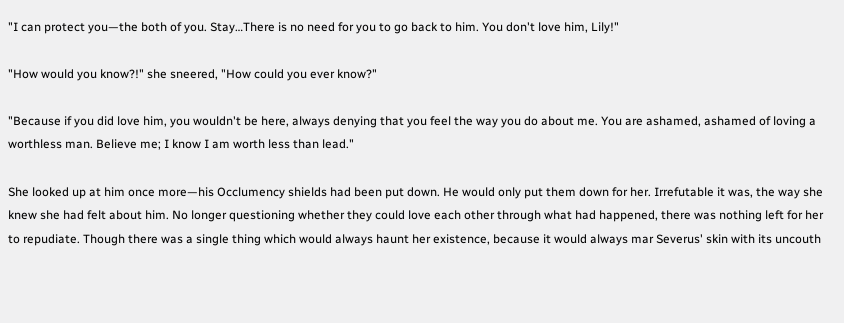"I can protect you—the both of you. Stay…There is no need for you to go back to him. You don't love him, Lily!"

"How would you know?!" she sneered, "How could you ever know?"

"Because if you did love him, you wouldn't be here, always denying that you feel the way you do about me. You are ashamed, ashamed of loving a worthless man. Believe me; I know I am worth less than lead."

She looked up at him once more—his Occlumency shields had been put down. He would only put them down for her. Irrefutable it was, the way she knew she had felt about him. No longer questioning whether they could love each other through what had happened, there was nothing left for her to repudiate. Though there was a single thing which would always haunt her existence, because it would always mar Severus' skin with its uncouth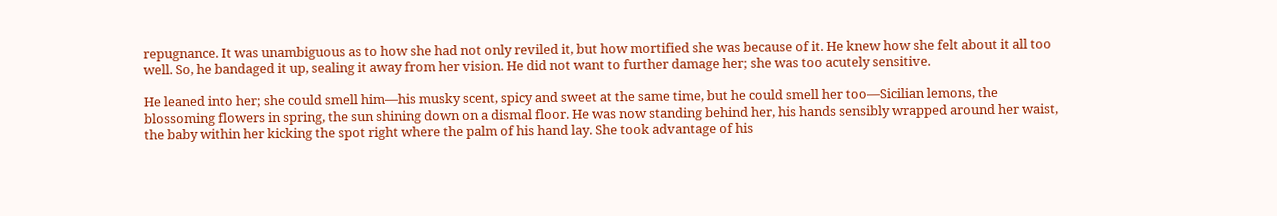repugnance. It was unambiguous as to how she had not only reviled it, but how mortified she was because of it. He knew how she felt about it all too well. So, he bandaged it up, sealing it away from her vision. He did not want to further damage her; she was too acutely sensitive.

He leaned into her; she could smell him—his musky scent, spicy and sweet at the same time, but he could smell her too—Sicilian lemons, the blossoming flowers in spring, the sun shining down on a dismal floor. He was now standing behind her, his hands sensibly wrapped around her waist, the baby within her kicking the spot right where the palm of his hand lay. She took advantage of his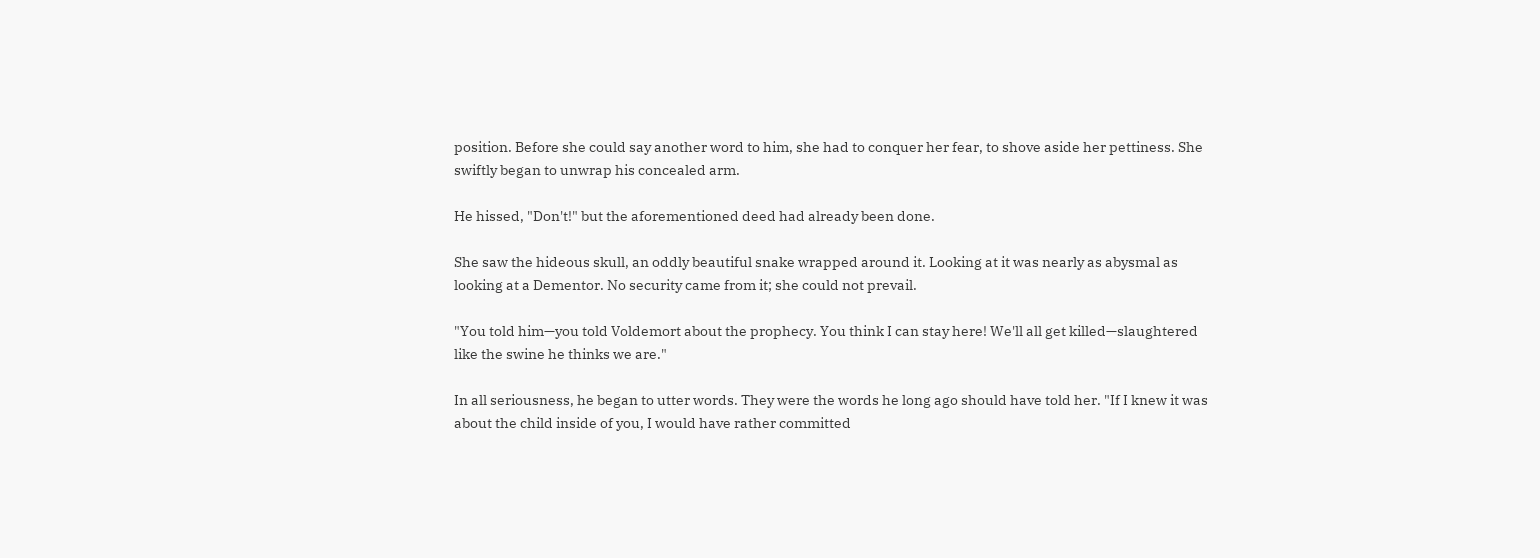position. Before she could say another word to him, she had to conquer her fear, to shove aside her pettiness. She swiftly began to unwrap his concealed arm.

He hissed, "Don't!" but the aforementioned deed had already been done.

She saw the hideous skull, an oddly beautiful snake wrapped around it. Looking at it was nearly as abysmal as looking at a Dementor. No security came from it; she could not prevail.

"You told him—you told Voldemort about the prophecy. You think I can stay here! We'll all get killed—slaughtered like the swine he thinks we are."

In all seriousness, he began to utter words. They were the words he long ago should have told her. "If I knew it was about the child inside of you, I would have rather committed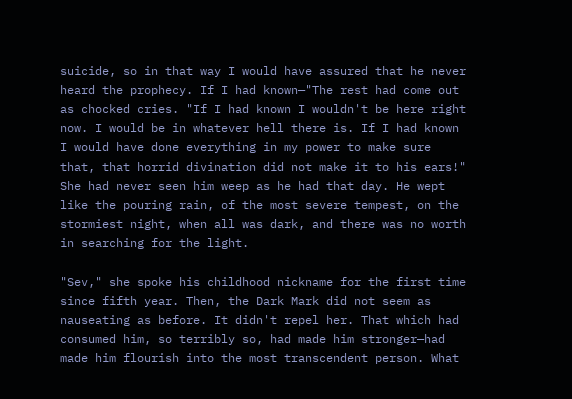suicide, so in that way I would have assured that he never heard the prophecy. If I had known—"The rest had come out as chocked cries. "If I had known I wouldn't be here right now. I would be in whatever hell there is. If I had known I would have done everything in my power to make sure that, that horrid divination did not make it to his ears!" She had never seen him weep as he had that day. He wept like the pouring rain, of the most severe tempest, on the stormiest night, when all was dark, and there was no worth in searching for the light.

"Sev," she spoke his childhood nickname for the first time since fifth year. Then, the Dark Mark did not seem as nauseating as before. It didn't repel her. That which had consumed him, so terribly so, had made him stronger—had made him flourish into the most transcendent person. What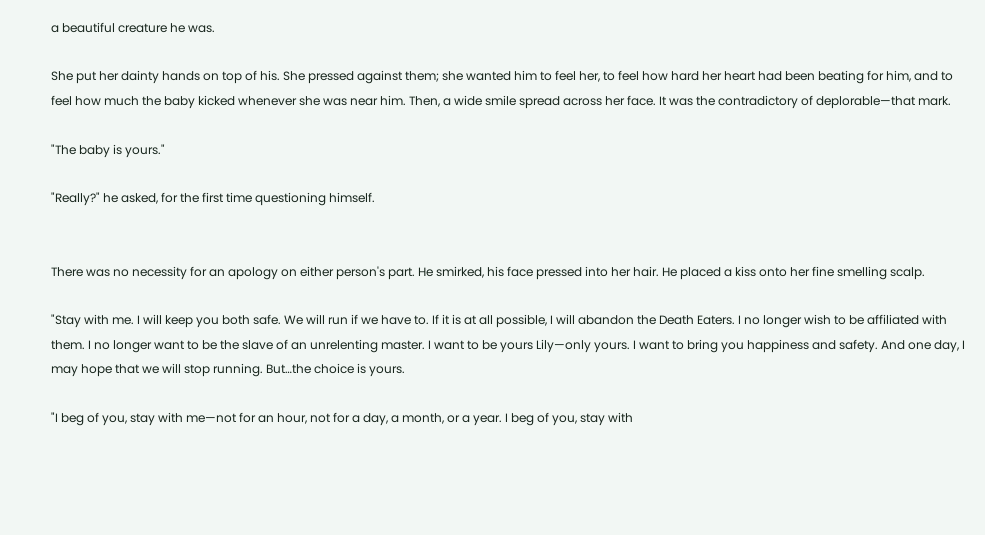a beautiful creature he was.

She put her dainty hands on top of his. She pressed against them; she wanted him to feel her, to feel how hard her heart had been beating for him, and to feel how much the baby kicked whenever she was near him. Then, a wide smile spread across her face. It was the contradictory of deplorable—that mark.

"The baby is yours."

"Really?" he asked, for the first time questioning himself.


There was no necessity for an apology on either person's part. He smirked, his face pressed into her hair. He placed a kiss onto her fine smelling scalp.

"Stay with me. I will keep you both safe. We will run if we have to. If it is at all possible, I will abandon the Death Eaters. I no longer wish to be affiliated with them. I no longer want to be the slave of an unrelenting master. I want to be yours Lily—only yours. I want to bring you happiness and safety. And one day, I may hope that we will stop running. But…the choice is yours.

"I beg of you, stay with me—not for an hour, not for a day, a month, or a year. I beg of you, stay with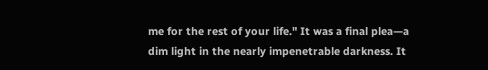me for the rest of your life." It was a final plea—a dim light in the nearly impenetrable darkness. It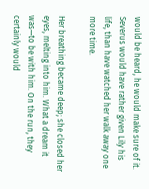would be heard, he would make sure of it. Severus would have rather given Lily his life, than have watched her walk away one more time.

Her breathing became deep; she closed her eyes, melting into him. What a dream it was—to be with him. On the run, they certainly would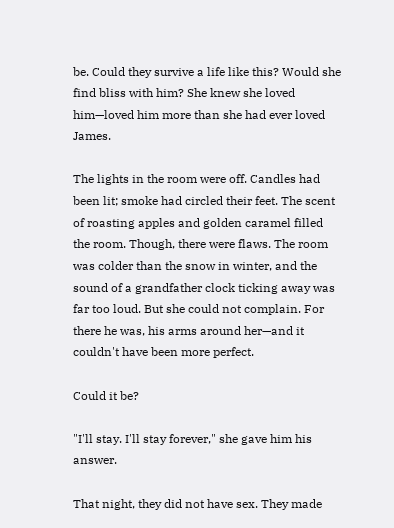be. Could they survive a life like this? Would she find bliss with him? She knew she loved him—loved him more than she had ever loved James.

The lights in the room were off. Candles had been lit; smoke had circled their feet. The scent of roasting apples and golden caramel filled the room. Though, there were flaws. The room was colder than the snow in winter, and the sound of a grandfather clock ticking away was far too loud. But she could not complain. For there he was, his arms around her—and it couldn't have been more perfect.

Could it be?

"I'll stay. I'll stay forever," she gave him his answer.

That night, they did not have sex. They made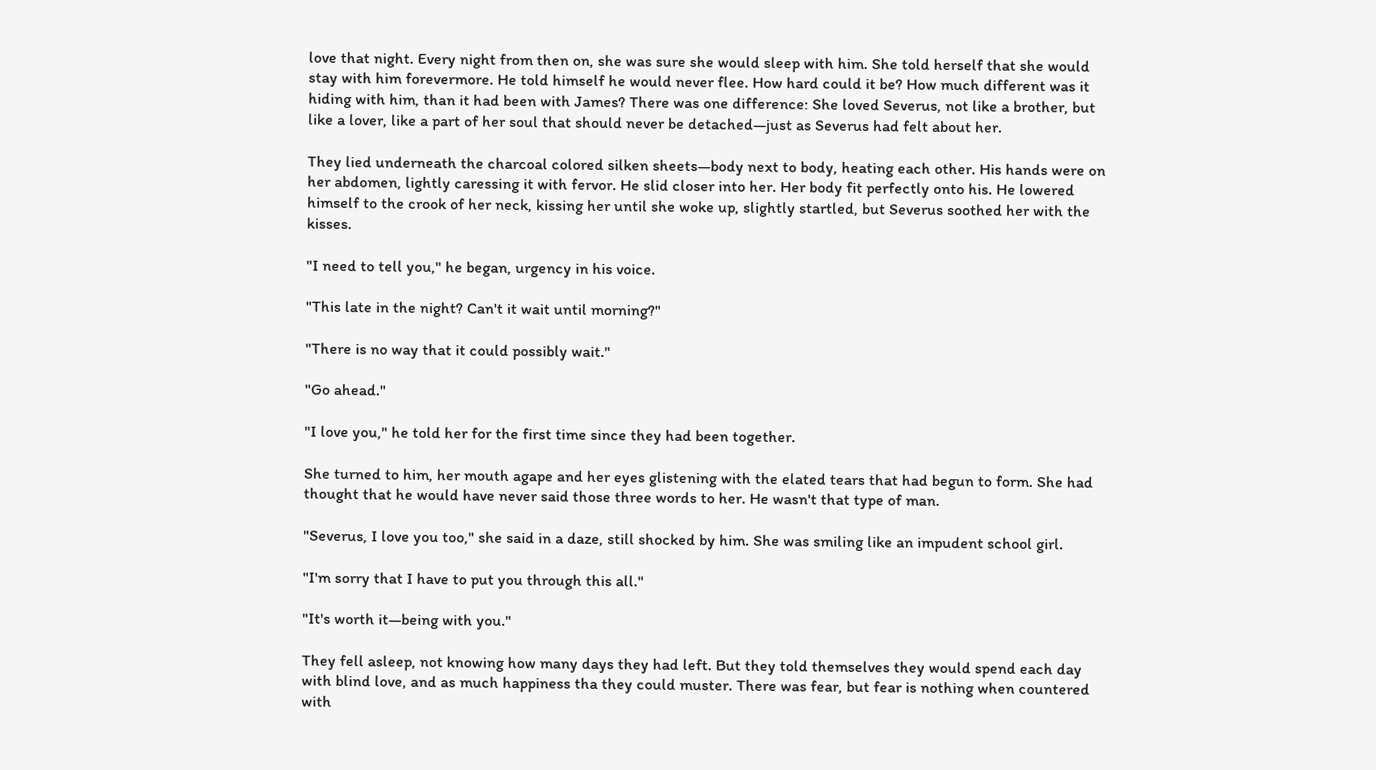love that night. Every night from then on, she was sure she would sleep with him. She told herself that she would stay with him forevermore. He told himself he would never flee. How hard could it be? How much different was it hiding with him, than it had been with James? There was one difference: She loved Severus, not like a brother, but like a lover, like a part of her soul that should never be detached—just as Severus had felt about her.

They lied underneath the charcoal colored silken sheets—body next to body, heating each other. His hands were on her abdomen, lightly caressing it with fervor. He slid closer into her. Her body fit perfectly onto his. He lowered himself to the crook of her neck, kissing her until she woke up, slightly startled, but Severus soothed her with the kisses.

"I need to tell you," he began, urgency in his voice.

"This late in the night? Can't it wait until morning?"

"There is no way that it could possibly wait."

"Go ahead."

"I love you," he told her for the first time since they had been together.

She turned to him, her mouth agape and her eyes glistening with the elated tears that had begun to form. She had thought that he would have never said those three words to her. He wasn't that type of man.

"Severus, I love you too," she said in a daze, still shocked by him. She was smiling like an impudent school girl.

"I'm sorry that I have to put you through this all."

"It's worth it—being with you."

They fell asleep, not knowing how many days they had left. But they told themselves they would spend each day with blind love, and as much happiness tha they could muster. There was fear, but fear is nothing when countered with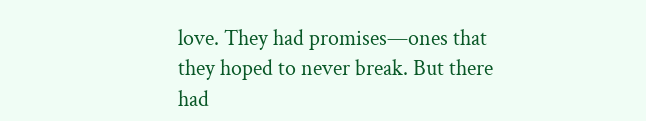love. They had promises—ones that they hoped to never break. But there had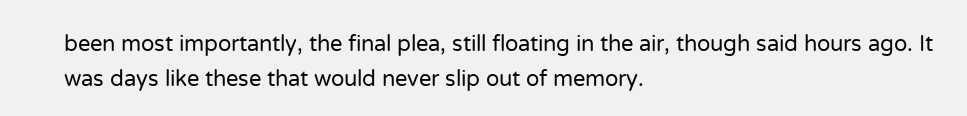been most importantly, the final plea, still floating in the air, though said hours ago. It was days like these that would never slip out of memory.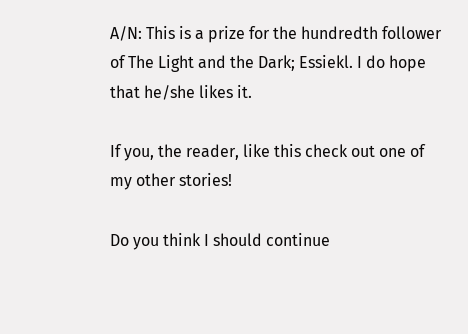A/N: This is a prize for the hundredth follower of The Light and the Dark; Essiekl. I do hope that he/she likes it.

If you, the reader, like this check out one of my other stories!

Do you think I should continue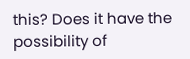this? Does it have the possibility of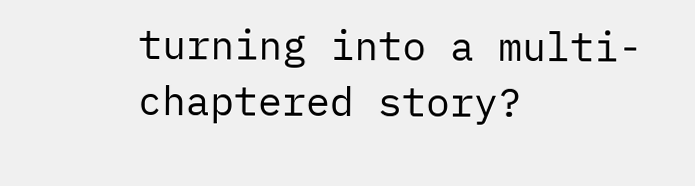turning into a multi-chaptered story?